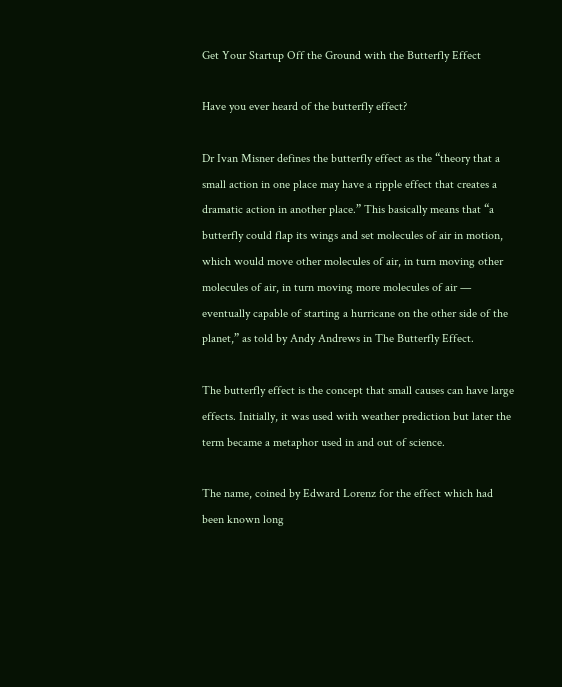Get Your Startup Off the Ground with the Butterfly Effect

Have you ever heard of the butterfly effect?

Dr Ivan Misner defines the butterfly effect as the “theory that a small action in one place may have a ripple effect that creates a dramatic action in another place.” This basically means that “a butterfly could flap its wings and set molecules of air in motion, which would move other molecules of air, in turn moving other molecules of air, in turn moving more molecules of air — eventually capable of starting a hurricane on the other side of the planet,” as told by Andy Andrews in The Butterfly Effect.

The butterfly effect is the concept that small causes can have large effects. Initially, it was used with weather prediction but later the term became a metaphor used in and out of science.

The name, coined by Edward Lorenz for the effect which had been known long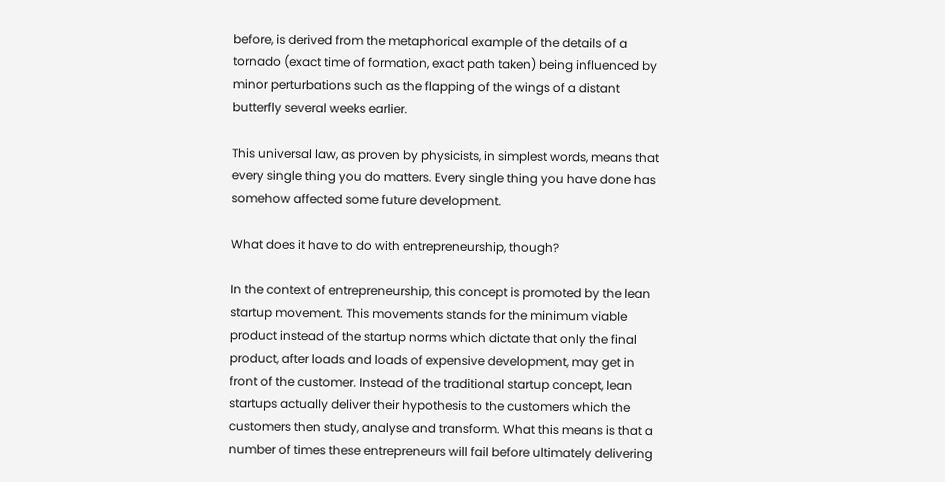before, is derived from the metaphorical example of the details of a tornado (exact time of formation, exact path taken) being influenced by minor perturbations such as the flapping of the wings of a distant butterfly several weeks earlier.

This universal law, as proven by physicists, in simplest words, means that every single thing you do matters. Every single thing you have done has somehow affected some future development.

What does it have to do with entrepreneurship, though?

In the context of entrepreneurship, this concept is promoted by the lean startup movement. This movements stands for the minimum viable product instead of the startup norms which dictate that only the final product, after loads and loads of expensive development, may get in front of the customer. Instead of the traditional startup concept, lean startups actually deliver their hypothesis to the customers which the customers then study, analyse and transform. What this means is that a number of times these entrepreneurs will fail before ultimately delivering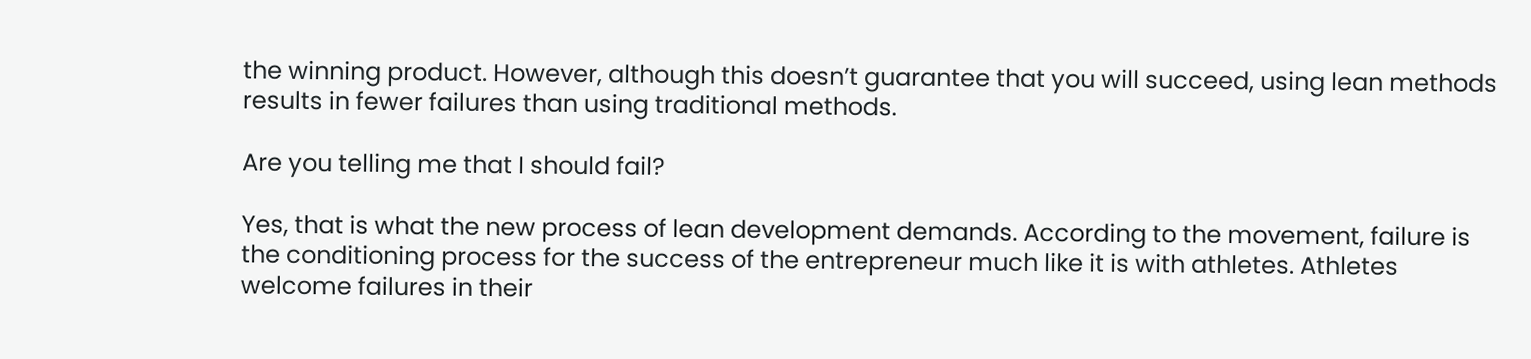the winning product. However, although this doesn’t guarantee that you will succeed, using lean methods results in fewer failures than using traditional methods.

Are you telling me that I should fail?

Yes, that is what the new process of lean development demands. According to the movement, failure is the conditioning process for the success of the entrepreneur much like it is with athletes. Athletes welcome failures in their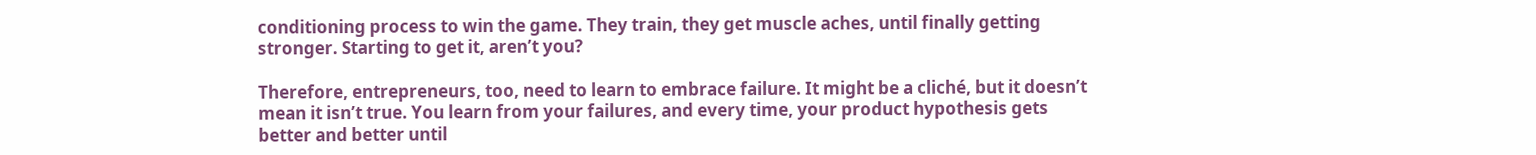conditioning process to win the game. They train, they get muscle aches, until finally getting stronger. Starting to get it, aren’t you?

Therefore, entrepreneurs, too, need to learn to embrace failure. It might be a cliché, but it doesn’t mean it isn’t true. You learn from your failures, and every time, your product hypothesis gets better and better until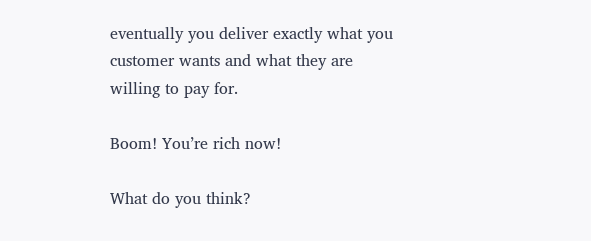eventually you deliver exactly what you customer wants and what they are willing to pay for.

Boom! You’re rich now!

What do you think?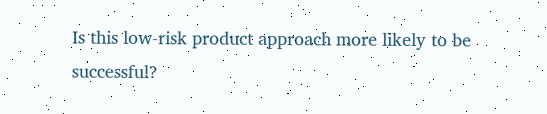Is this low-risk product approach more likely to be successful?